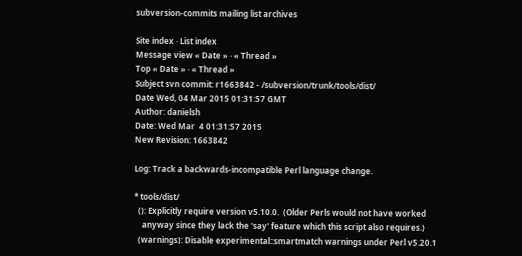subversion-commits mailing list archives

Site index · List index
Message view « Date » · « Thread »
Top « Date » · « Thread »
Subject svn commit: r1663842 - /subversion/trunk/tools/dist/
Date Wed, 04 Mar 2015 01:31:57 GMT
Author: danielsh
Date: Wed Mar  4 01:31:57 2015
New Revision: 1663842

Log: Track a backwards-incompatible Perl language change.

* tools/dist/
  (): Explicitly require version v5.10.0.  (Older Perls would not have worked
    anyway since they lack the 'say' feature which this script also requires.)
  (warnings): Disable experimental::smartmatch warnings under Perl v5.20.1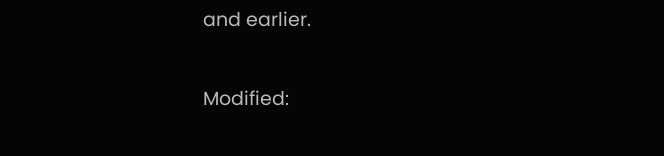and earlier.


Modified: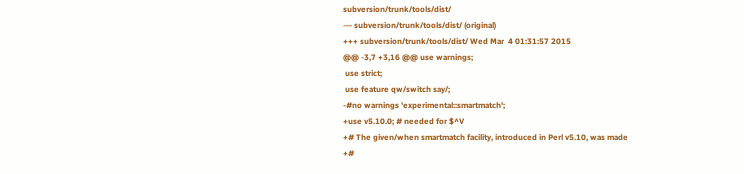subversion/trunk/tools/dist/
--- subversion/trunk/tools/dist/ (original)
+++ subversion/trunk/tools/dist/ Wed Mar  4 01:31:57 2015
@@ -3,7 +3,16 @@ use warnings;
 use strict;
 use feature qw/switch say/;
-#no warnings 'experimental::smartmatch';
+use v5.10.0; # needed for $^V
+# The given/when smartmatch facility, introduced in Perl v5.10, was made
+#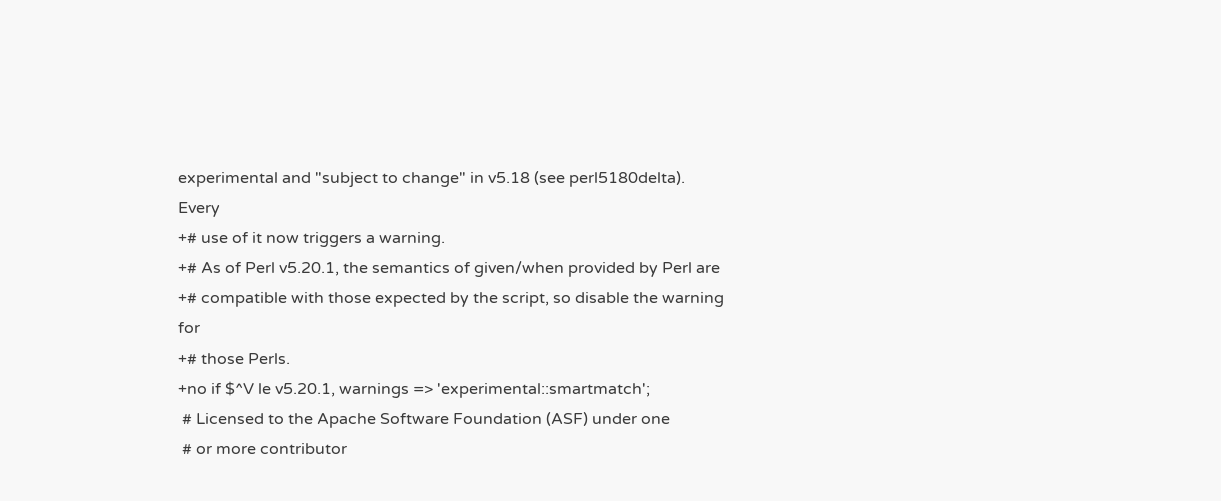experimental and "subject to change" in v5.18 (see perl5180delta).  Every
+# use of it now triggers a warning.
+# As of Perl v5.20.1, the semantics of given/when provided by Perl are
+# compatible with those expected by the script, so disable the warning for
+# those Perls.
+no if $^V le v5.20.1, warnings => 'experimental::smartmatch';
 # Licensed to the Apache Software Foundation (ASF) under one
 # or more contributor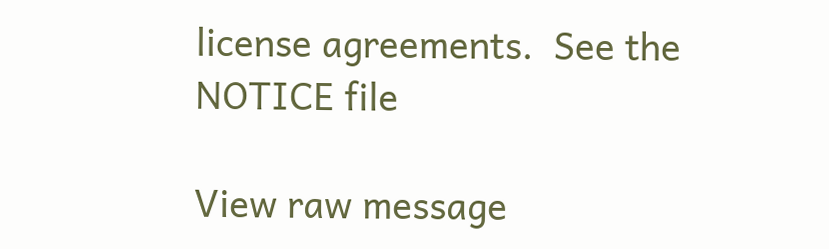license agreements.  See the NOTICE file

View raw message